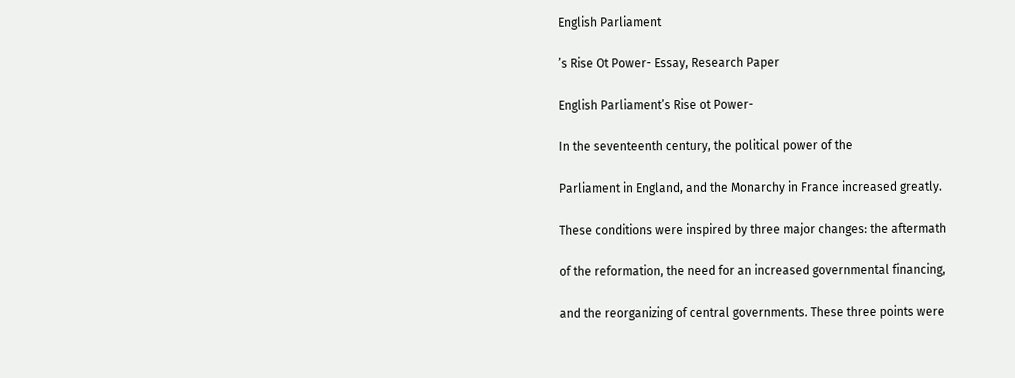English Parliament

’s Rise Ot Power- Essay, Research Paper

English Parliament’s Rise ot Power-

In the seventeenth century, the political power of the

Parliament in England, and the Monarchy in France increased greatly.

These conditions were inspired by three major changes: the aftermath

of the reformation, the need for an increased governmental financing,

and the reorganizing of central governments. These three points were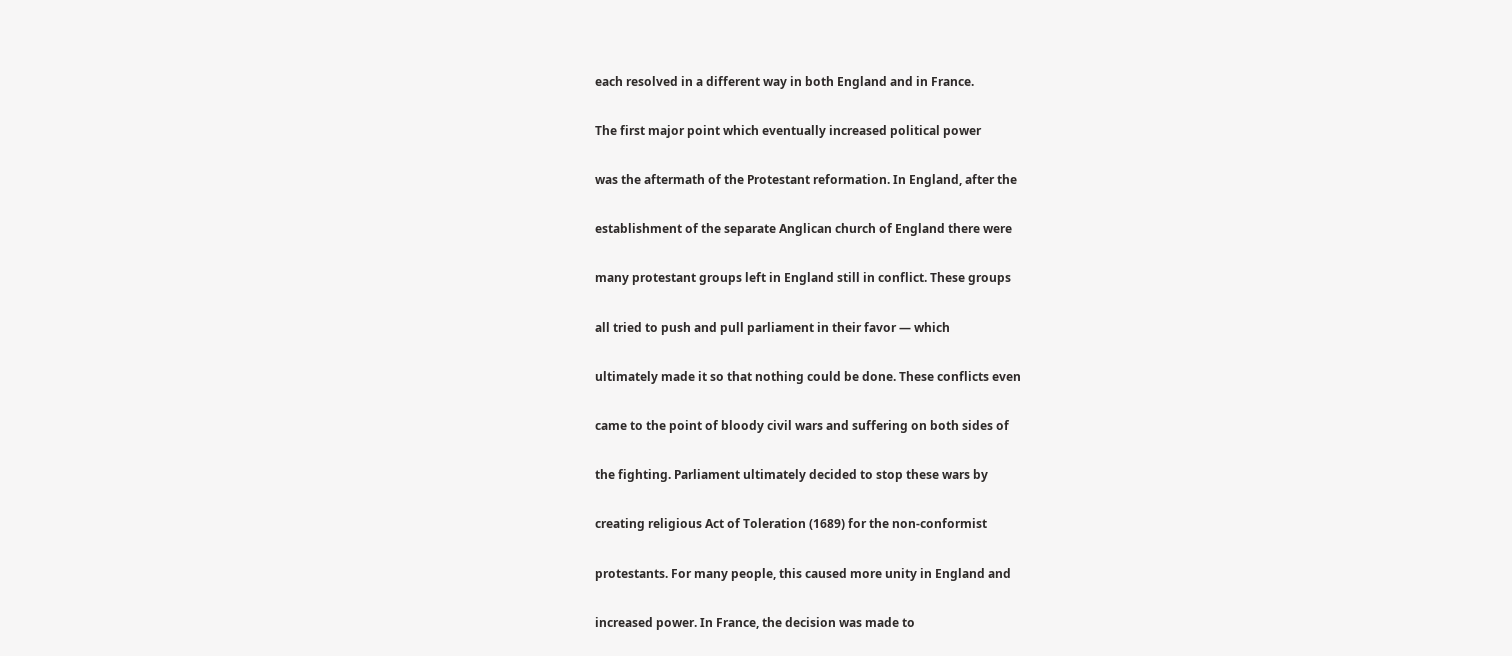each resolved in a different way in both England and in France.

The first major point which eventually increased political power

was the aftermath of the Protestant reformation. In England, after the

establishment of the separate Anglican church of England there were

many protestant groups left in England still in conflict. These groups

all tried to push and pull parliament in their favor — which

ultimately made it so that nothing could be done. These conflicts even

came to the point of bloody civil wars and suffering on both sides of

the fighting. Parliament ultimately decided to stop these wars by

creating religious Act of Toleration (1689) for the non-conformist

protestants. For many people, this caused more unity in England and

increased power. In France, the decision was made to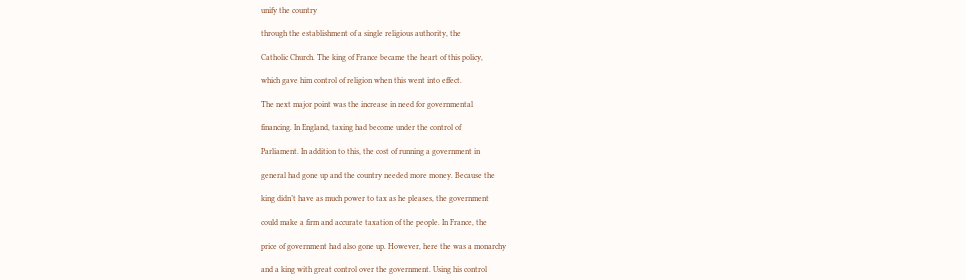unify the country

through the establishment of a single religious authority, the

Catholic Church. The king of France became the heart of this policy,

which gave him control of religion when this went into effect.

The next major point was the increase in need for governmental

financing. In England, taxing had become under the control of

Parliament. In addition to this, the cost of running a government in

general had gone up and the country needed more money. Because the

king didn’t have as much power to tax as he pleases, the government

could make a firm and accurate taxation of the people. In France, the

price of government had also gone up. However, here the was a monarchy

and a king with great control over the government. Using his control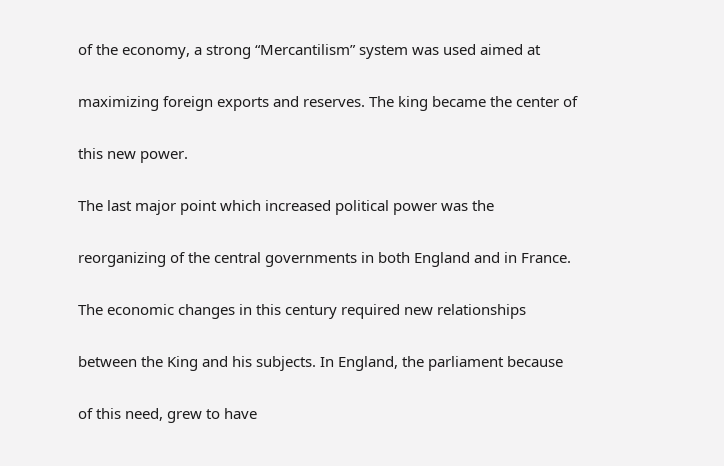of the economy, a strong “Mercantilism” system was used aimed at

maximizing foreign exports and reserves. The king became the center of

this new power.

The last major point which increased political power was the

reorganizing of the central governments in both England and in France.

The economic changes in this century required new relationships

between the King and his subjects. In England, the parliament because

of this need, grew to have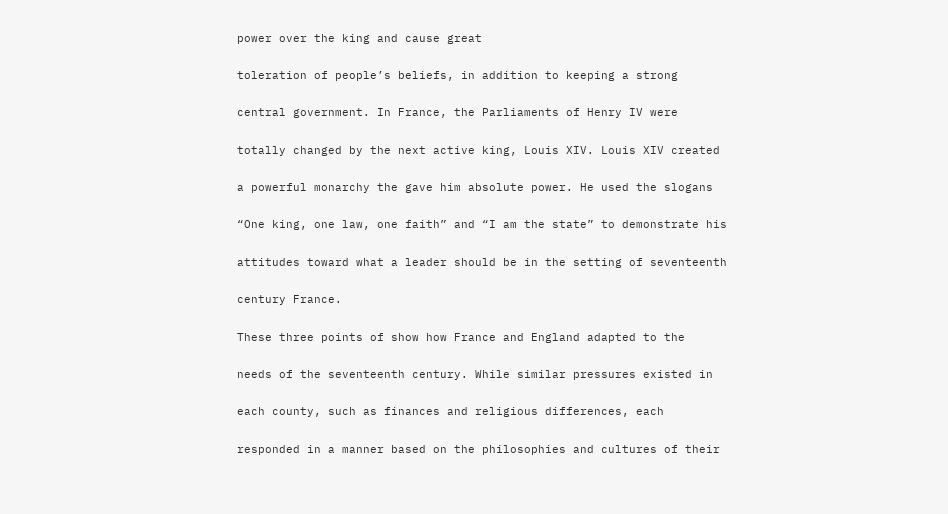power over the king and cause great

toleration of people’s beliefs, in addition to keeping a strong

central government. In France, the Parliaments of Henry IV were

totally changed by the next active king, Louis XIV. Louis XIV created

a powerful monarchy the gave him absolute power. He used the slogans

“One king, one law, one faith” and “I am the state” to demonstrate his

attitudes toward what a leader should be in the setting of seventeenth

century France.

These three points of show how France and England adapted to the

needs of the seventeenth century. While similar pressures existed in

each county, such as finances and religious differences, each

responded in a manner based on the philosophies and cultures of their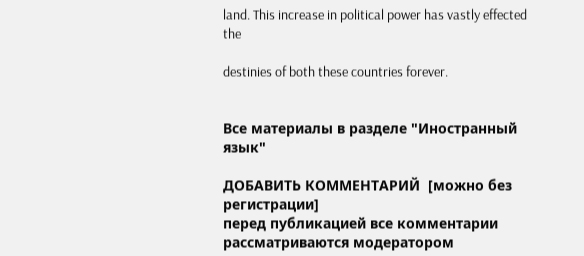land. This increase in political power has vastly effected the

destinies of both these countries forever.


Все материалы в разделе "Иностранный язык"

ДОБАВИТЬ КОММЕНТАРИЙ  [можно без регистрации]
перед публикацией все комментарии рассматриваются модератором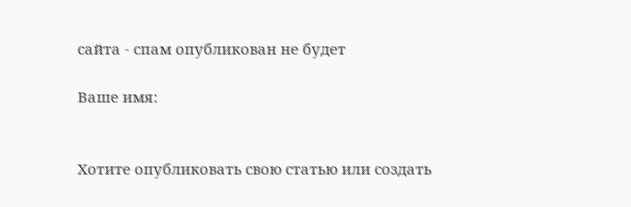сайта - спам опубликован не будет

Ваше имя:


Хотите опубликовать свою статью или создать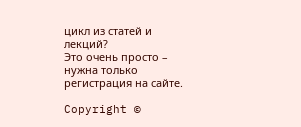цикл из статей и лекций?
Это очень просто – нужна только регистрация на сайте.

Copyright ©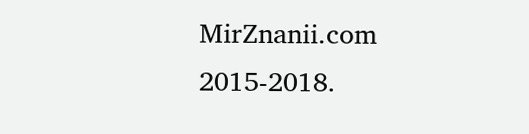MirZnanii.com 2015-2018.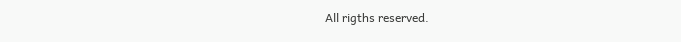All rigths reserved.